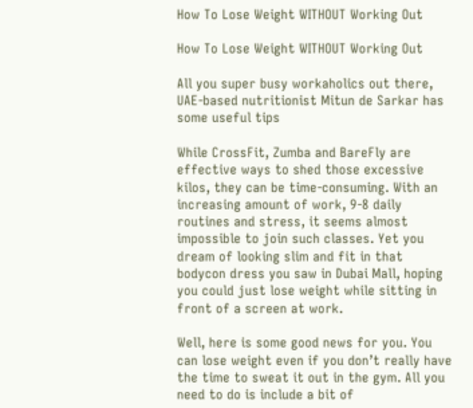How To Lose Weight WITHOUT Working Out

How To Lose Weight WITHOUT Working Out

All you super busy workaholics out there, UAE-based nutritionist Mitun de Sarkar has some useful tips

While CrossFit, Zumba and BareFly are effective ways to shed those excessive kilos, they can be time-consuming. With an increasing amount of work, 9-8 daily routines and stress, it seems almost impossible to join such classes. Yet you dream of looking slim and fit in that bodycon dress you saw in Dubai Mall, hoping you could just lose weight while sitting in front of a screen at work.

Well, here is some good news for you. You can lose weight even if you don’t really have the time to sweat it out in the gym. All you need to do is include a bit of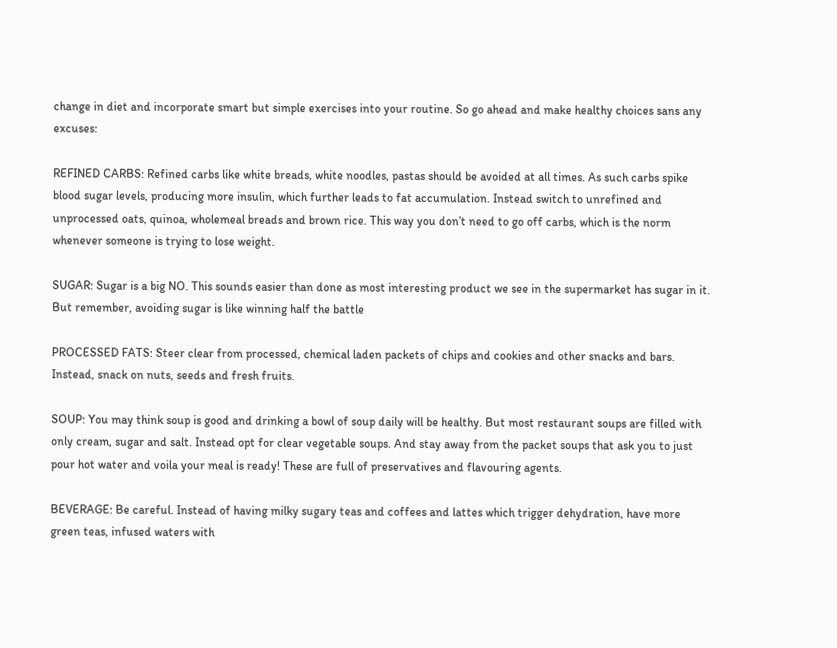change in diet and incorporate smart but simple exercises into your routine. So go ahead and make healthy choices sans any excuses:

REFINED CARBS: Refined carbs like white breads, white noodles, pastas should be avoided at all times. As such carbs spike blood sugar levels, producing more insulin, which further leads to fat accumulation. Instead switch to unrefined and unprocessed oats, quinoa, wholemeal breads and brown rice. This way you don’t need to go off carbs, which is the norm whenever someone is trying to lose weight.

SUGAR: Sugar is a big NO. This sounds easier than done as most interesting product we see in the supermarket has sugar in it. But remember, avoiding sugar is like winning half the battle

PROCESSED FATS: Steer clear from processed, chemical laden packets of chips and cookies and other snacks and bars. Instead, snack on nuts, seeds and fresh fruits.

SOUP: You may think soup is good and drinking a bowl of soup daily will be healthy. But most restaurant soups are filled with only cream, sugar and salt. Instead opt for clear vegetable soups. And stay away from the packet soups that ask you to just pour hot water and voila your meal is ready! These are full of preservatives and flavouring agents.

BEVERAGE: Be careful. Instead of having milky sugary teas and coffees and lattes which trigger dehydration, have more green teas, infused waters with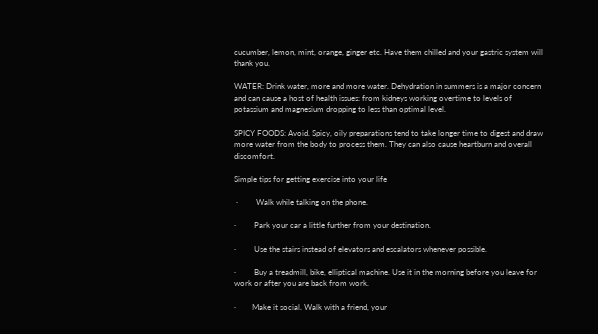cucumber, lemon, mint, orange, ginger etc. Have them chilled and your gastric system will thank you.

WATER: Drink water, more and more water. Dehydration in summers is a major concern and can cause a host of health issues: from kidneys working overtime to levels of potassium and magnesium dropping to less than optimal level.

SPICY FOODS: Avoid. Spicy, oily preparations tend to take longer time to digest and draw more water from the body to process them. They can also cause heartburn and overall discomfort.

Simple tips for getting exercise into your life

 ·         Walk while talking on the phone.

·         Park your car a little further from your destination.

·         Use the stairs instead of elevators and escalators whenever possible.

·         Buy a treadmill, bike, elliptical machine. Use it in the morning before you leave for work or after you are back from work.

·        Make it social. Walk with a friend, your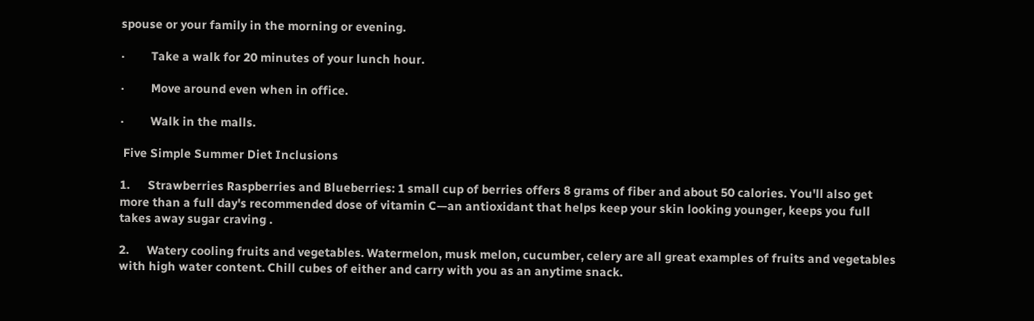spouse or your family in the morning or evening.

·         Take a walk for 20 minutes of your lunch hour.

·         Move around even when in office.

·         Walk in the malls.

 Five Simple Summer Diet Inclusions

1.      Strawberries Raspberries and Blueberries: 1 small cup of berries offers 8 grams of fiber and about 50 calories. You'll also get more than a full day's recommended dose of vitamin C—an antioxidant that helps keep your skin looking younger, keeps you full takes away sugar craving .

2.      Watery cooling fruits and vegetables. Watermelon, musk melon, cucumber, celery are all great examples of fruits and vegetables with high water content. Chill cubes of either and carry with you as an anytime snack.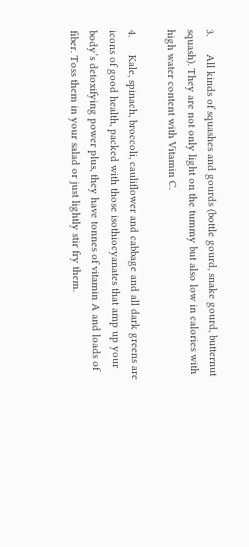3.      All kinds of squashes and gourds (bottle gourd, snake gourd, butternut squash). They are not only light on the tummy but also low in calories with high water content with Vitamin C.

4.      Kale, spinach, broccoli, cauliflower and cabbage and all dark greens are icons of good health, packed with those isothiocyanates that amp up your body’s detoxifying power plus, they have tonnes of vitamin A and loads of fiber. Toss them in your salad or just lightly stir fry them.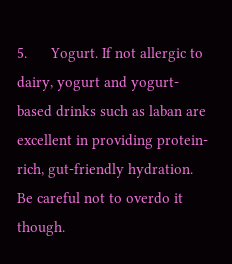5.      Yogurt. If not allergic to dairy, yogurt and yogurt-based drinks such as laban are excellent in providing protein-rich, gut-friendly hydration. Be careful not to overdo it though.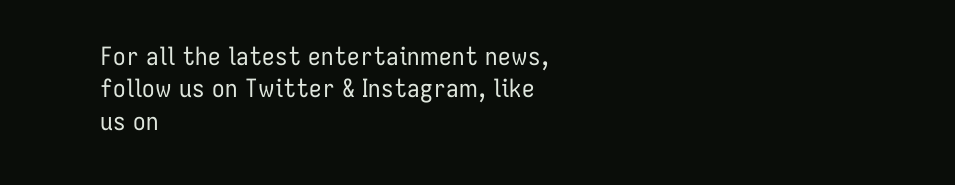For all the latest entertainment news, follow us on Twitter & Instagram, like us on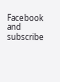Facebook and subscribe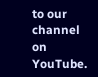to our channel on YouTube.